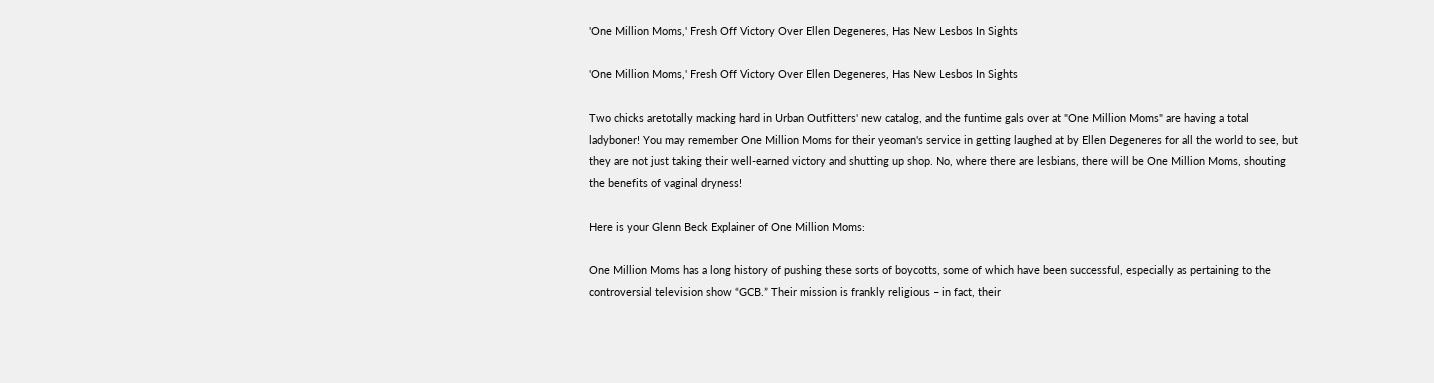'One Million Moms,' Fresh Off Victory Over Ellen Degeneres, Has New Lesbos In Sights

'One Million Moms,' Fresh Off Victory Over Ellen Degeneres, Has New Lesbos In Sights

Two chicks aretotally macking hard in Urban Outfitters' new catalog, and the funtime gals over at "One Million Moms" are having a total ladyboner! You may remember One Million Moms for their yeoman's service in getting laughed at by Ellen Degeneres for all the world to see, but they are not just taking their well-earned victory and shutting up shop. No, where there are lesbians, there will be One Million Moms, shouting the benefits of vaginal dryness!

Here is your Glenn Beck Explainer of One Million Moms:

One Million Moms has a long history of pushing these sorts of boycotts, some of which have been successful, especially as pertaining to the controversial television show “GCB.” Their mission is frankly religious – in fact, their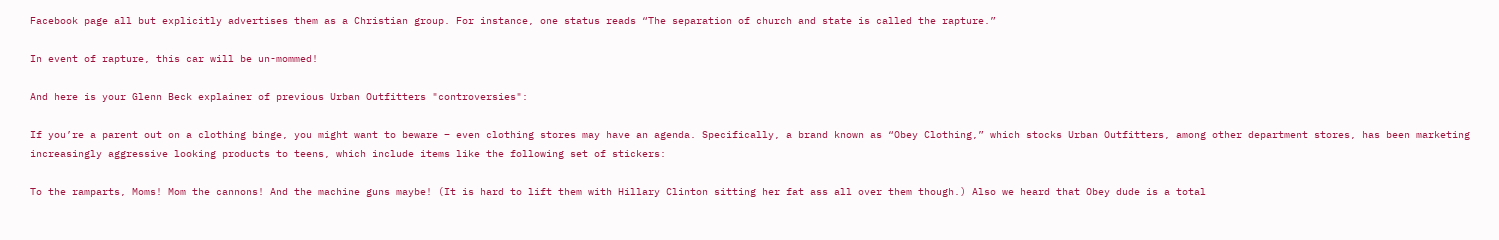Facebook page all but explicitly advertises them as a Christian group. For instance, one status reads “The separation of church and state is called the rapture.”

In event of rapture, this car will be un-mommed!

And here is your Glenn Beck explainer of previous Urban Outfitters "controversies":

If you’re a parent out on a clothing binge, you might want to beware – even clothing stores may have an agenda. Specifically, a brand known as “Obey Clothing,” which stocks Urban Outfitters, among other department stores, has been marketing increasingly aggressive looking products to teens, which include items like the following set of stickers:

To the ramparts, Moms! Mom the cannons! And the machine guns maybe! (It is hard to lift them with Hillary Clinton sitting her fat ass all over them though.) Also we heard that Obey dude is a total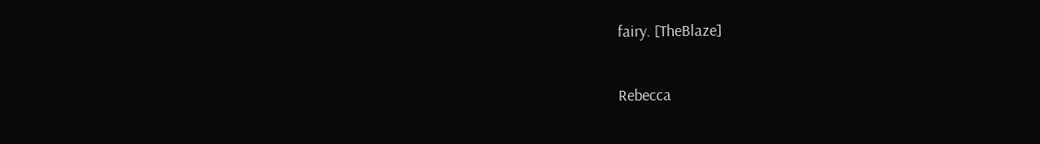fairy. [TheBlaze]

Rebecca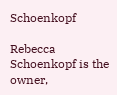Schoenkopf

Rebecca Schoenkopf is the owner,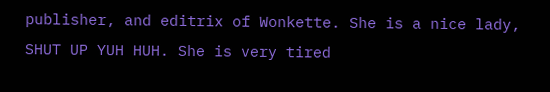publisher, and editrix of Wonkette. She is a nice lady, SHUT UP YUH HUH. She is very tired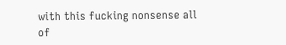with this fucking nonsense all of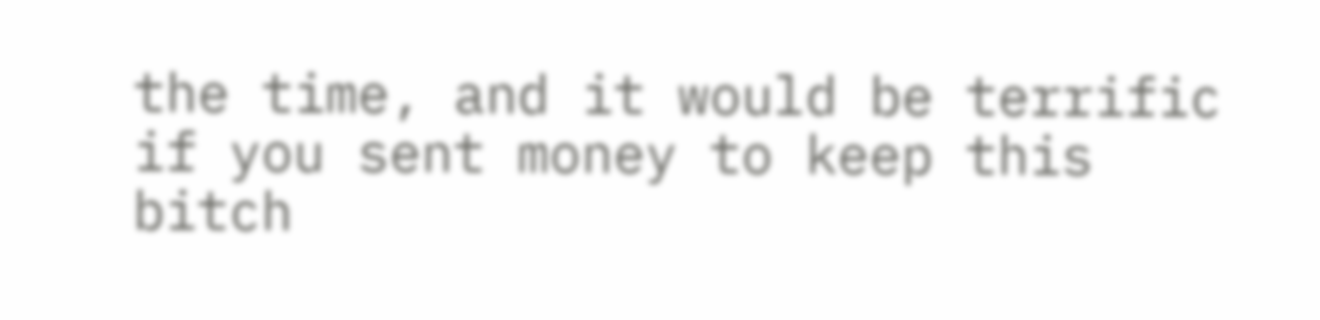the time, and it would be terrific if you sent money to keep this bitch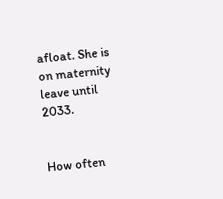afloat. She is on maternity leave until 2033.


How often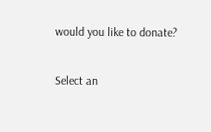would you like to donate?

Select an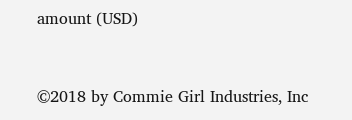amount (USD)


©2018 by Commie Girl Industries, Inc